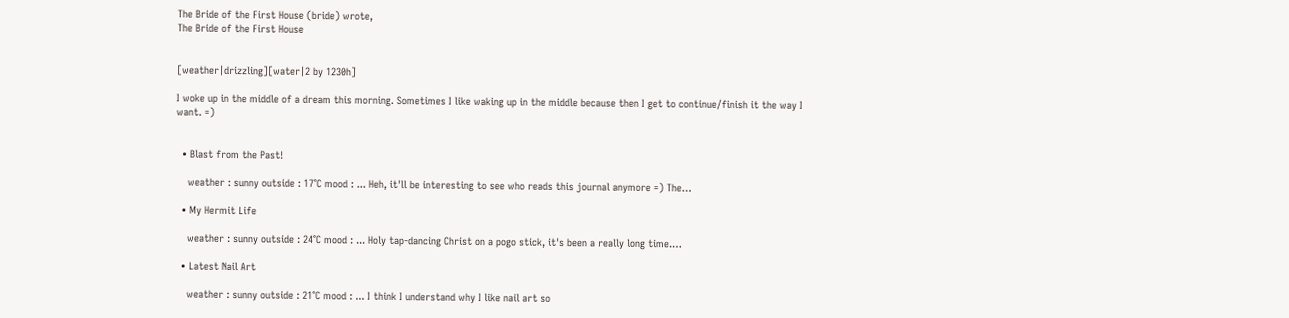The Bride of the First House (bride) wrote,
The Bride of the First House


[weather|drizzling][water|2 by 1230h]

I woke up in the middle of a dream this morning. Sometimes I like waking up in the middle because then I get to continue/finish it the way I want. =)


  • Blast from the Past!

    weather : sunny outside : 17°C mood : ... Heh, it'll be interesting to see who reads this journal anymore =) The…

  • My Hermit Life

    weather : sunny outside : 24°C mood : ... Holy tap-dancing Christ on a pogo stick, it's been a really long time.…

  • Latest Nail Art

    weather : sunny outside : 21°C mood : ... I think I understand why I like nail art so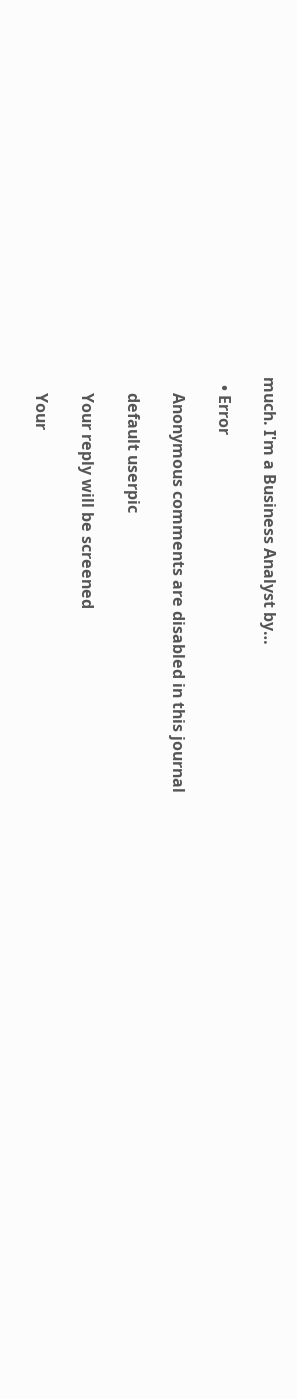much. I'm a Business Analyst by…

  • Error

    Anonymous comments are disabled in this journal

    default userpic

    Your reply will be screened

    Your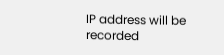IP address will be recorded